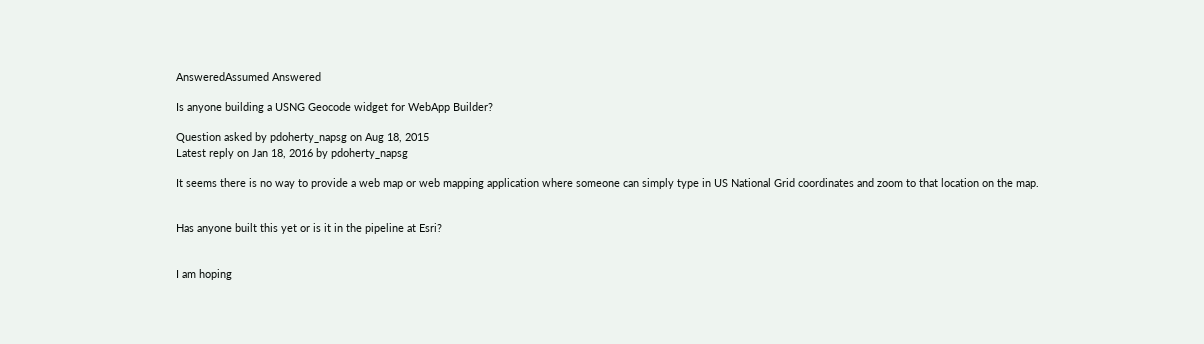AnsweredAssumed Answered

Is anyone building a USNG Geocode widget for WebApp Builder?

Question asked by pdoherty_napsg on Aug 18, 2015
Latest reply on Jan 18, 2016 by pdoherty_napsg

It seems there is no way to provide a web map or web mapping application where someone can simply type in US National Grid coordinates and zoom to that location on the map.


Has anyone built this yet or is it in the pipeline at Esri?


I am hoping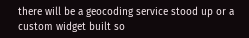there will be a geocoding service stood up or a custom widget built so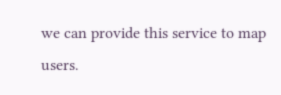we can provide this service to map users.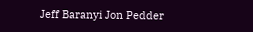Jeff Baranyi Jon Pedder